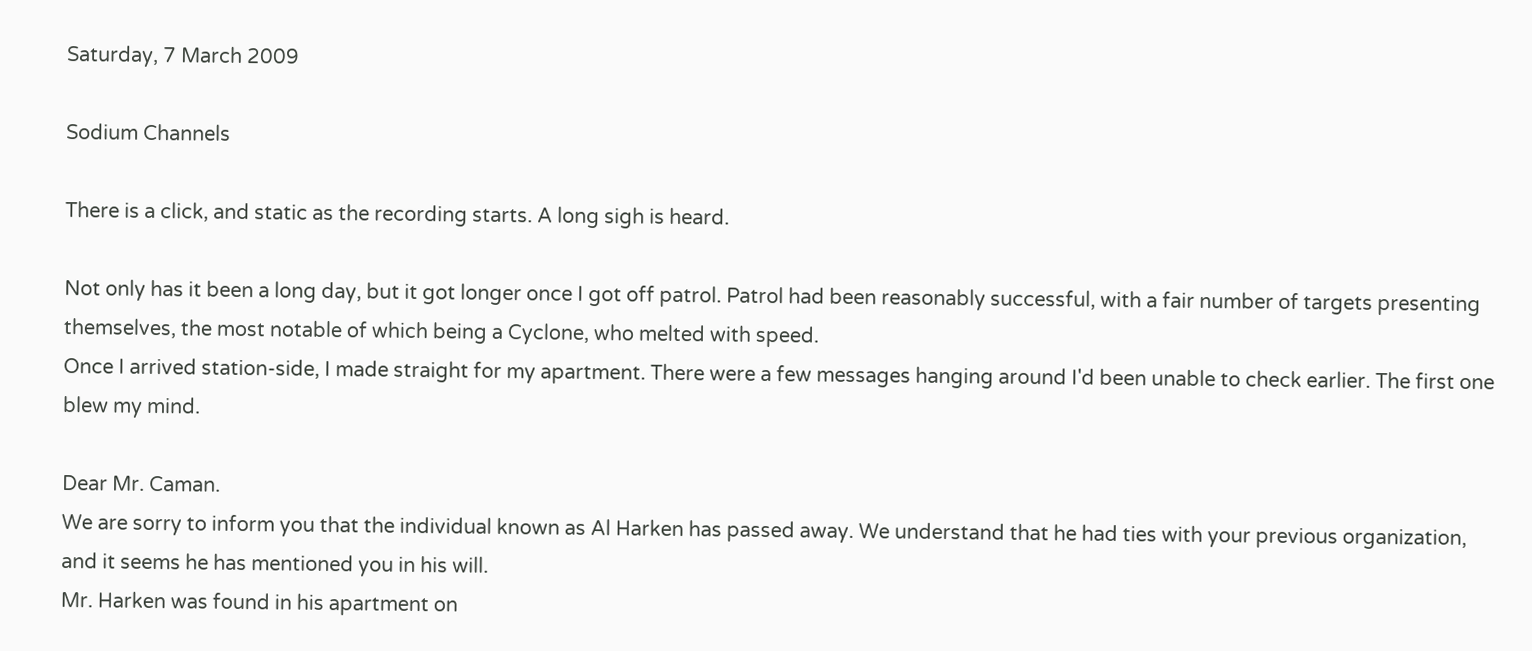Saturday, 7 March 2009

Sodium Channels

There is a click, and static as the recording starts. A long sigh is heard.

Not only has it been a long day, but it got longer once I got off patrol. Patrol had been reasonably successful, with a fair number of targets presenting themselves, the most notable of which being a Cyclone, who melted with speed.
Once I arrived station-side, I made straight for my apartment. There were a few messages hanging around I'd been unable to check earlier. The first one blew my mind.

Dear Mr. Caman.
We are sorry to inform you that the individual known as Al Harken has passed away. We understand that he had ties with your previous organization, and it seems he has mentioned you in his will.
Mr. Harken was found in his apartment on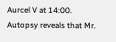Aurcel V at 14:00. Autopsy reveals that Mr.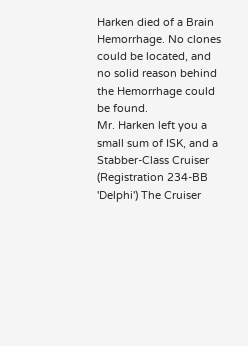Harken died of a Brain Hemorrhage. No clones could be located, and no solid reason behind the Hemorrhage could be found.
Mr. Harken left you a small sum of ISK, and a Stabber-Class Cruiser (Registration 234-BB 'Delphi') The Cruiser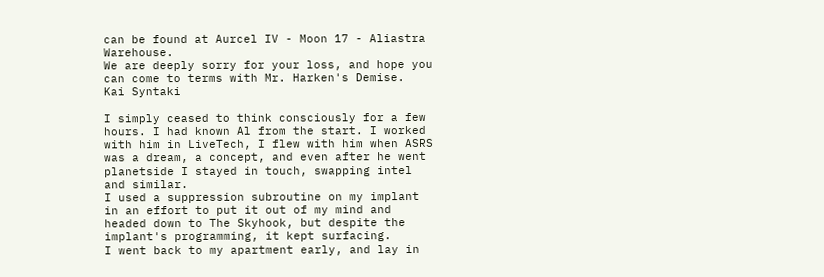can be found at Aurcel IV - Moon 17 - Aliastra Warehouse.
We are deeply sorry for your loss, and hope you can come to terms with Mr. Harken's Demise.
Kai Syntaki

I simply ceased to think consciously for a few hours. I had known Al from the start. I worked with him in LiveTech, I flew with him when ASRS was a dream, a concept, and even after he went planetside I stayed in touch, swapping intel and similar.
I used a suppression subroutine on my implant in an effort to put it out of my mind and headed down to The Skyhook, but despite the implant's programming, it kept surfacing.
I went back to my apartment early, and lay in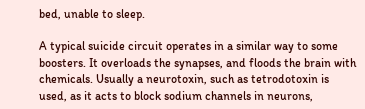bed, unable to sleep.

A typical suicide circuit operates in a similar way to some boosters. It overloads the synapses, and floods the brain with chemicals. Usually a neurotoxin, such as tetrodotoxin is used, as it acts to block sodium channels in neurons,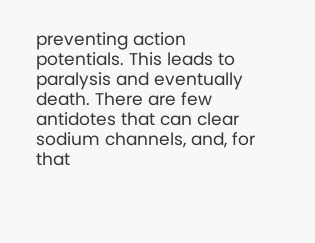preventing action potentials. This leads to paralysis and eventually death. There are few antidotes that can clear sodium channels, and, for that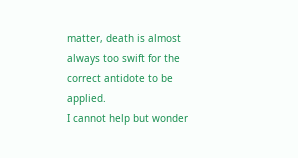matter, death is almost always too swift for the correct antidote to be applied.
I cannot help but wonder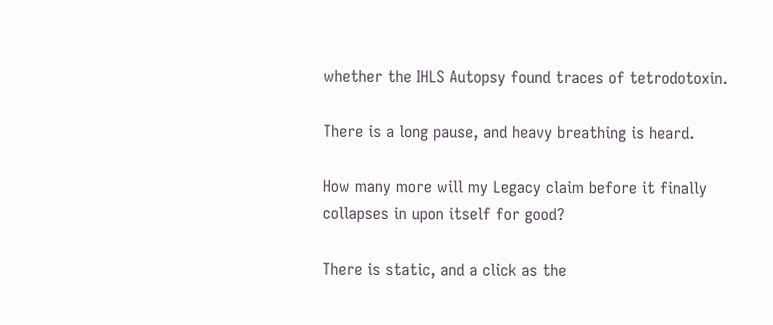whether the IHLS Autopsy found traces of tetrodotoxin.

There is a long pause, and heavy breathing is heard.

How many more will my Legacy claim before it finally collapses in upon itself for good?

There is static, and a click as the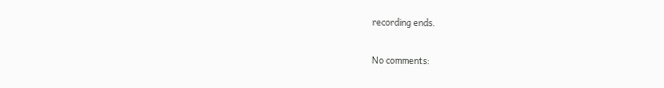recording ends.

No comments: